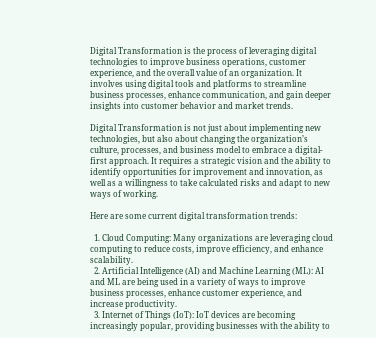Digital Transformation is the process of leveraging digital technologies to improve business operations, customer experience, and the overall value of an organization. It involves using digital tools and platforms to streamline business processes, enhance communication, and gain deeper insights into customer behavior and market trends.

Digital Transformation is not just about implementing new technologies, but also about changing the organization’s culture, processes, and business model to embrace a digital-first approach. It requires a strategic vision and the ability to identify opportunities for improvement and innovation, as well as a willingness to take calculated risks and adapt to new ways of working.

Here are some current digital transformation trends:

  1. Cloud Computing: Many organizations are leveraging cloud computing to reduce costs, improve efficiency, and enhance scalability.
  2. Artificial Intelligence (AI) and Machine Learning (ML): AI and ML are being used in a variety of ways to improve business processes, enhance customer experience, and increase productivity.
  3. Internet of Things (IoT): IoT devices are becoming increasingly popular, providing businesses with the ability to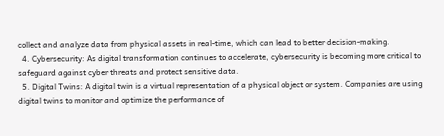collect and analyze data from physical assets in real-time, which can lead to better decision-making.
  4. Cybersecurity: As digital transformation continues to accelerate, cybersecurity is becoming more critical to safeguard against cyber threats and protect sensitive data.
  5. Digital Twins: A digital twin is a virtual representation of a physical object or system. Companies are using digital twins to monitor and optimize the performance of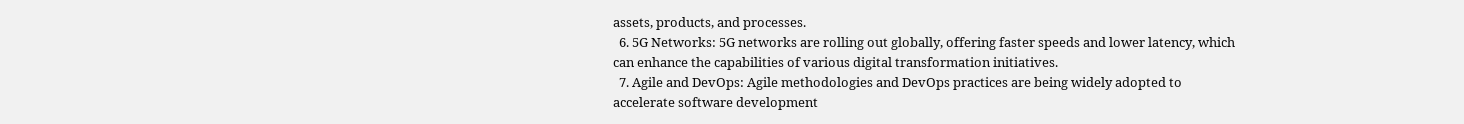assets, products, and processes.
  6. 5G Networks: 5G networks are rolling out globally, offering faster speeds and lower latency, which can enhance the capabilities of various digital transformation initiatives.
  7. Agile and DevOps: Agile methodologies and DevOps practices are being widely adopted to accelerate software development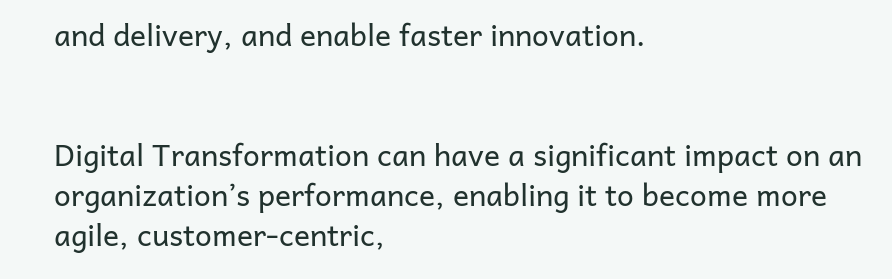and delivery, and enable faster innovation.


Digital Transformation can have a significant impact on an organization’s performance, enabling it to become more agile, customer-centric,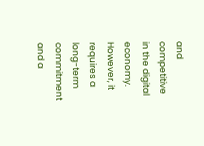and competitive in the digital economy. However, it requires a long-term commitment and a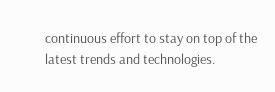continuous effort to stay on top of the latest trends and technologies.